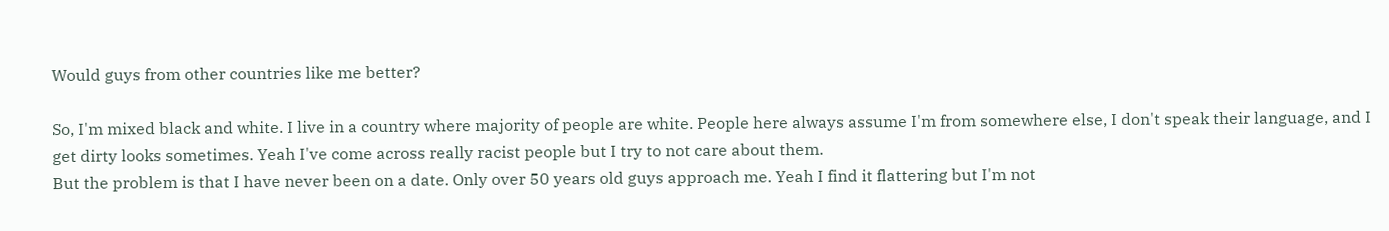Would guys from other countries like me better?

So, I'm mixed black and white. I live in a country where majority of people are white. People here always assume I'm from somewhere else, I don't speak their language, and I get dirty looks sometimes. Yeah I've come across really racist people but I try to not care about them.
But the problem is that I have never been on a date. Only over 50 years old guys approach me. Yeah I find it flattering but I'm not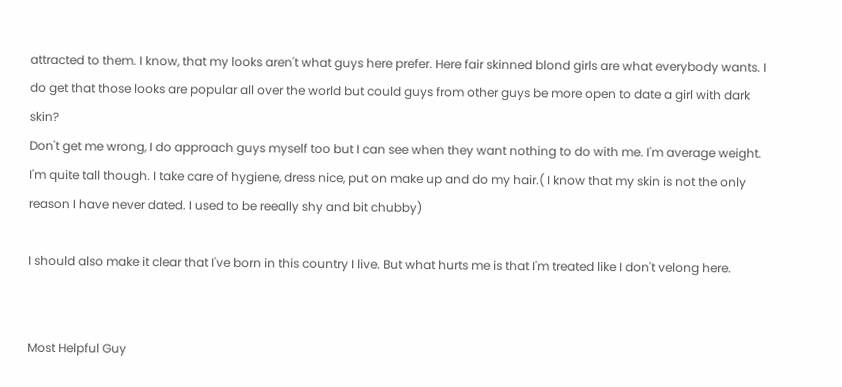attracted to them. I know, that my looks aren't what guys here prefer. Here fair skinned blond girls are what everybody wants. I do get that those looks are popular all over the world but could guys from other guys be more open to date a girl with dark skin?
Don't get me wrong, I do approach guys myself too but I can see when they want nothing to do with me. I'm average weight. I'm quite tall though. I take care of hygiene, dress nice, put on make up and do my hair.( I know that my skin is not the only reason I have never dated. I used to be reeally shy and bit chubby)

I should also make it clear that I've born in this country I live. But what hurts me is that I'm treated like I don't velong here.


Most Helpful Guy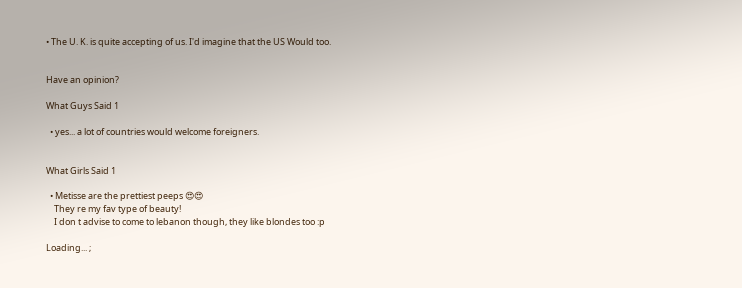• The U. K. is quite accepting of us. I'd imagine that the US Would too.


Have an opinion?

What Guys Said 1

  • yes... a lot of countries would welcome foreigners.


What Girls Said 1

  • Metisse are the prettiest peeps 😍😍
    They re my fav type of beauty!
    I don t advise to come to lebanon though, they like blondes too :p

Loading... ;